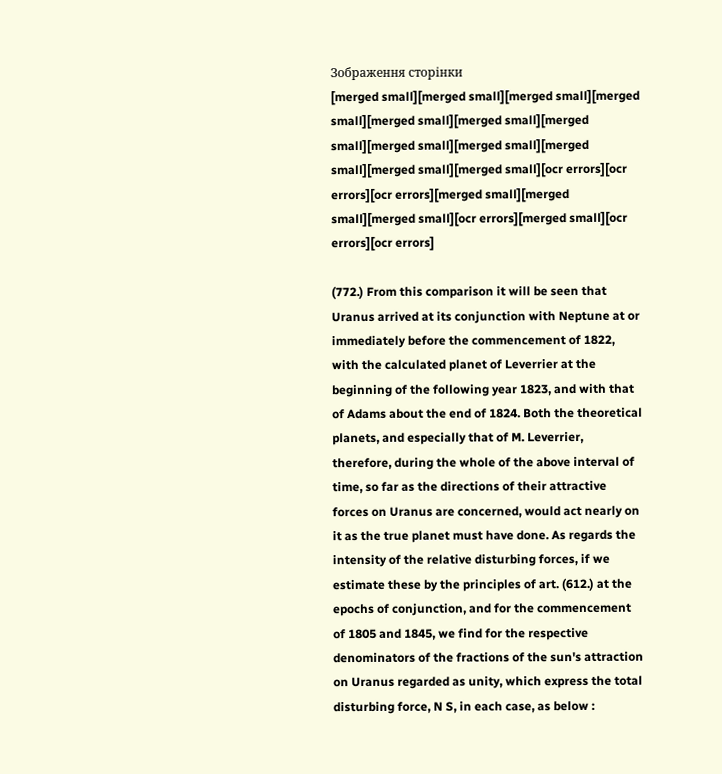Зображення сторінки
[merged small][merged small][merged small][merged small][merged small][merged small][merged small][merged small][merged small][merged small][merged small][merged small][ocr errors][ocr errors][ocr errors][merged small][merged small][merged small][ocr errors][merged small][ocr errors][ocr errors]

(772.) From this comparison it will be seen that Uranus arrived at its conjunction with Neptune at or immediately before the commencement of 1822, with the calculated planet of Leverrier at the beginning of the following year 1823, and with that of Adams about the end of 1824. Both the theoretical planets, and especially that of M. Leverrier, therefore, during the whole of the above interval of time, so far as the directions of their attractive forces on Uranus are concerned, would act nearly on it as the true planet must have done. As regards the intensity of the relative disturbing forces, if we estimate these by the principles of art. (612.) at the epochs of conjunction, and for the commencement of 1805 and 1845, we find for the respective denominators of the fractions of the sun's attraction on Uranus regarded as unity, which express the total disturbing force, N S, in each case, as below :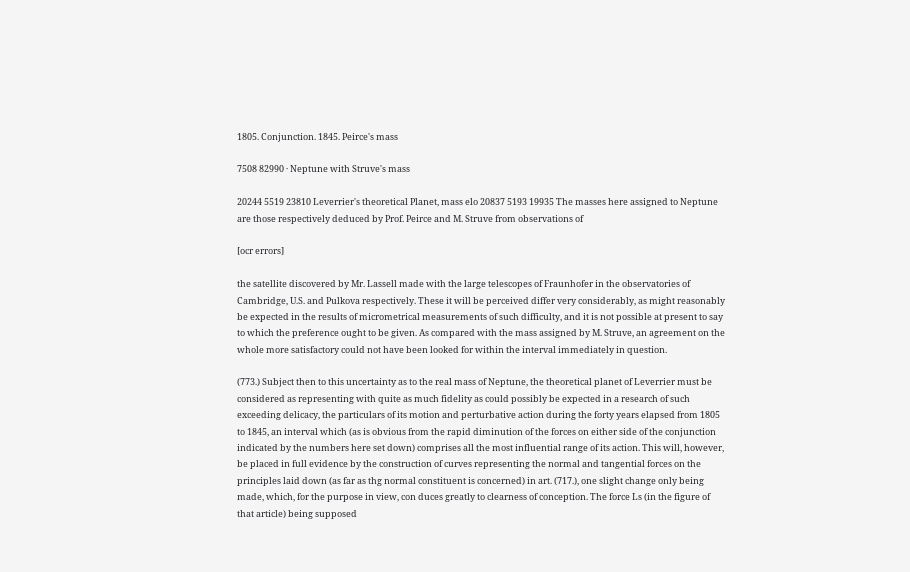1805. Conjunction. 1845. Peirce's mass

7508 82990 · Neptune with Struve's mass

20244 5519 23810 Leverrier's theoretical Planet, mass elo 20837 5193 19935 The masses here assigned to Neptune are those respectively deduced by Prof. Peirce and M. Struve from observations of

[ocr errors]

the satellite discovered by Mr. Lassell made with the large telescopes of Fraunhofer in the observatories of Cambridge, U.S. and Pulkova respectively. These it will be perceived differ very considerably, as might reasonably be expected in the results of micrometrical measurements of such difficulty, and it is not possible at present to say to which the preference ought to be given. As compared with the mass assigned by M. Struve, an agreement on the whole more satisfactory could not have been looked for within the interval immediately in question.

(773.) Subject then to this uncertainty as to the real mass of Neptune, the theoretical planet of Leverrier must be considered as representing with quite as much fidelity as could possibly be expected in a research of such exceeding delicacy, the particulars of its motion and perturbative action during the forty years elapsed from 1805 to 1845, an interval which (as is obvious from the rapid diminution of the forces on either side of the conjunction indicated by the numbers here set down) comprises all the most influential range of its action. This will, however, be placed in full evidence by the construction of curves representing the normal and tangential forces on the principles laid down (as far as thg normal constituent is concerned) in art. (717.), one slight change only being made, which, for the purpose in view, con duces greatly to clearness of conception. The force Ls (in the figure of that article) being supposed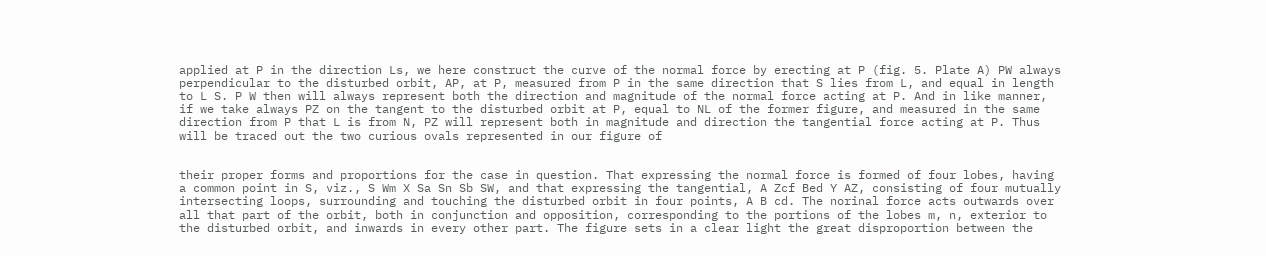applied at P in the direction Ls, we here construct the curve of the normal force by erecting at P (fig. 5. Plate A) PW always perpendicular to the disturbed orbit, AP, at P, measured from P in the same direction that S lies from L, and equal in length to L S. P W then will always represent both the direction and magnitude of the normal force acting at P. And in like manner, if we take always PZ on the tangent to the disturbed orbit at P, equal to NL of the former figure, and measured in the same direction from P that L is from N, PZ will represent both in magnitude and direction the tangential force acting at P. Thus will be traced out the two curious ovals represented in our figure of


their proper forms and proportions for the case in question. That expressing the normal force is formed of four lobes, having a common point in S, viz., S Wm X Sa Sn Sb SW, and that expressing the tangential, A Zcf Bed Y AZ, consisting of four mutually intersecting loops, surrounding and touching the disturbed orbit in four points, A B cd. The norinal force acts outwards over all that part of the orbit, both in conjunction and opposition, corresponding to the portions of the lobes m, n, exterior to the disturbed orbit, and inwards in every other part. The figure sets in a clear light the great disproportion between the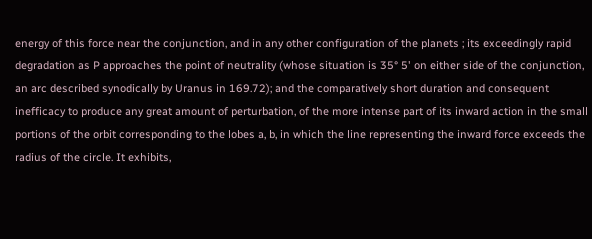energy of this force near the conjunction, and in any other configuration of the planets ; its exceedingly rapid degradation as P approaches the point of neutrality (whose situation is 35° 5' on either side of the conjunction, an arc described synodically by Uranus in 169.72); and the comparatively short duration and consequent inefficacy to produce any great amount of perturbation, of the more intense part of its inward action in the small portions of the orbit corresponding to the lobes a, b, in which the line representing the inward force exceeds the radius of the circle. It exhibits,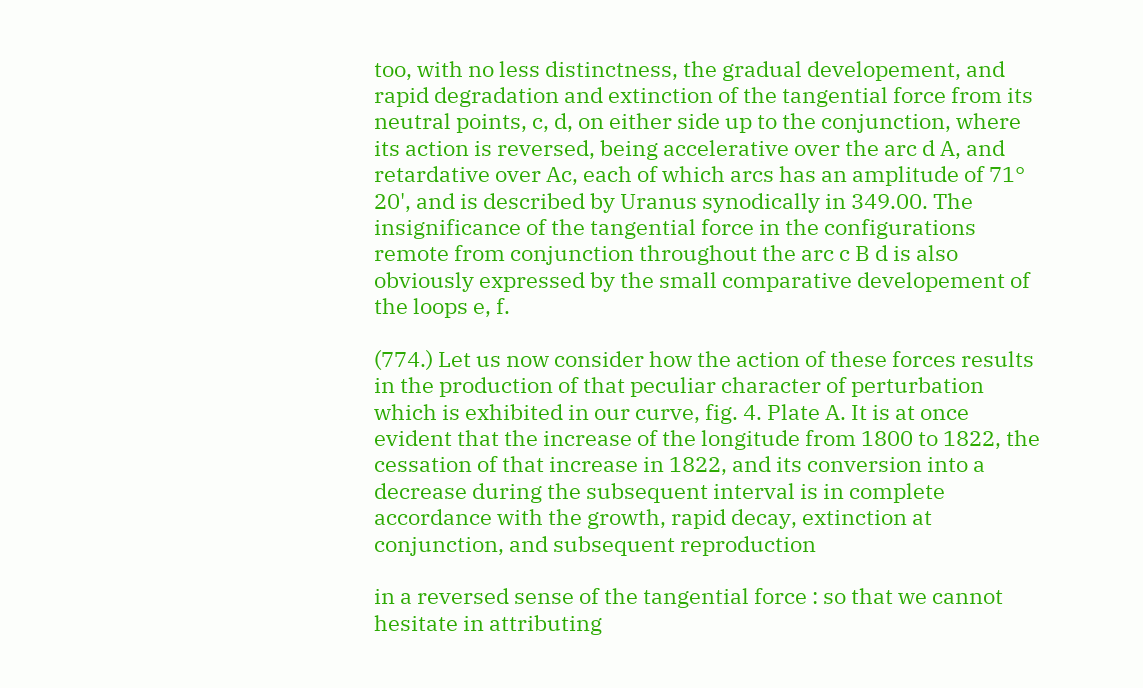too, with no less distinctness, the gradual developement, and rapid degradation and extinction of the tangential force from its neutral points, c, d, on either side up to the conjunction, where its action is reversed, being accelerative over the arc d A, and retardative over Ac, each of which arcs has an amplitude of 71° 20', and is described by Uranus synodically in 349.00. The insignificance of the tangential force in the configurations remote from conjunction throughout the arc c B d is also obviously expressed by the small comparative developement of the loops e, f.

(774.) Let us now consider how the action of these forces results in the production of that peculiar character of perturbation which is exhibited in our curve, fig. 4. Plate A. It is at once evident that the increase of the longitude from 1800 to 1822, the cessation of that increase in 1822, and its conversion into a decrease during the subsequent interval is in complete accordance with the growth, rapid decay, extinction at conjunction, and subsequent reproduction

in a reversed sense of the tangential force : so that we cannot hesitate in attributing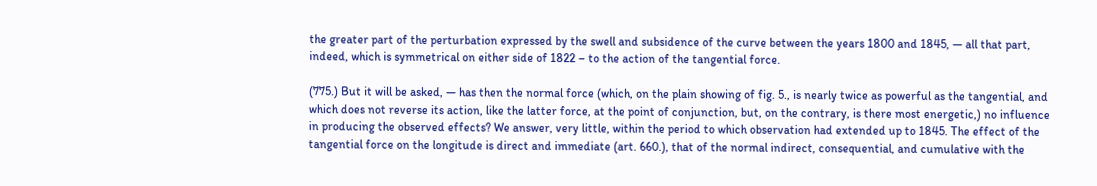the greater part of the perturbation expressed by the swell and subsidence of the curve between the years 1800 and 1845, — all that part, indeed, which is symmetrical on either side of 1822 – to the action of the tangential force.

(775.) But it will be asked, — has then the normal force (which, on the plain showing of fig. 5., is nearly twice as powerful as the tangential, and which does not reverse its action, like the latter force, at the point of conjunction, but, on the contrary, is there most energetic,) no influence in producing the observed effects? We answer, very little, within the period to which observation had extended up to 1845. The effect of the tangential force on the longitude is direct and immediate (art. 660.), that of the normal indirect, consequential, and cumulative with the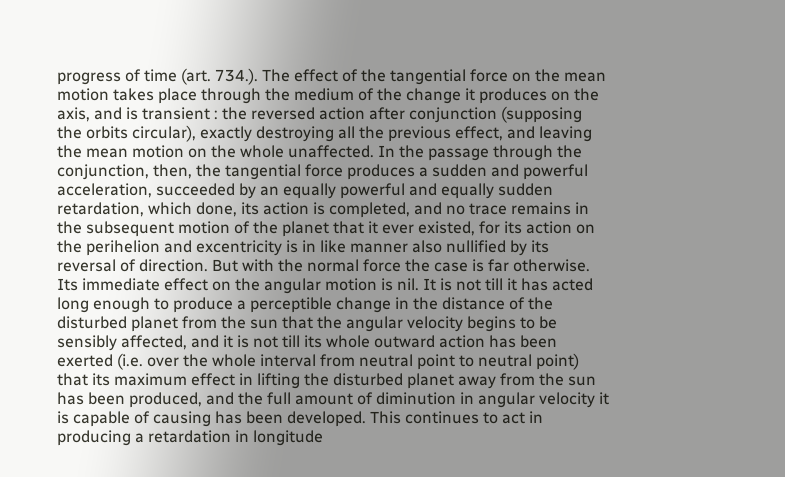progress of time (art. 734.). The effect of the tangential force on the mean motion takes place through the medium of the change it produces on the axis, and is transient : the reversed action after conjunction (supposing the orbits circular), exactly destroying all the previous effect, and leaving the mean motion on the whole unaffected. In the passage through the conjunction, then, the tangential force produces a sudden and powerful acceleration, succeeded by an equally powerful and equally sudden retardation, which done, its action is completed, and no trace remains in the subsequent motion of the planet that it ever existed, for its action on the perihelion and excentricity is in like manner also nullified by its reversal of direction. But with the normal force the case is far otherwise. Its immediate effect on the angular motion is nil. It is not till it has acted long enough to produce a perceptible change in the distance of the disturbed planet from the sun that the angular velocity begins to be sensibly affected, and it is not till its whole outward action has been exerted (i.e. over the whole interval from neutral point to neutral point) that its maximum effect in lifting the disturbed planet away from the sun has been produced, and the full amount of diminution in angular velocity it is capable of causing has been developed. This continues to act in producing a retardation in longitude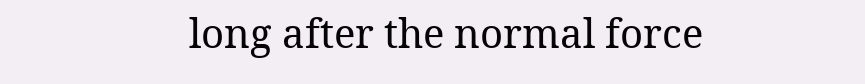long after the normal force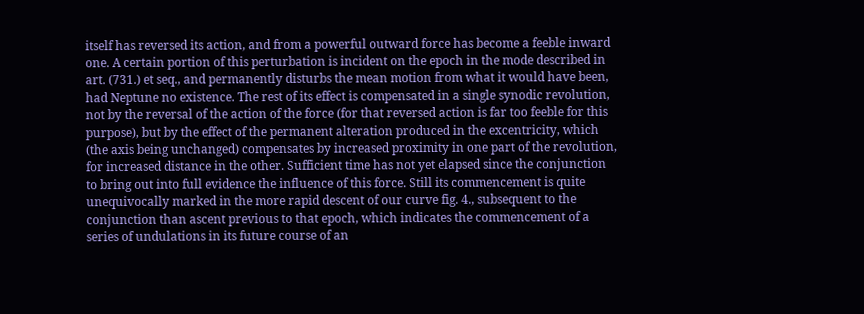itself has reversed its action, and from a powerful outward force has become a feeble inward one. A certain portion of this perturbation is incident on the epoch in the mode described in art. (731.) et seq., and permanently disturbs the mean motion from what it would have been, had Neptune no existence. The rest of its effect is compensated in a single synodic revolution, not by the reversal of the action of the force (for that reversed action is far too feeble for this purpose), but by the effect of the permanent alteration produced in the excentricity, which (the axis being unchanged) compensates by increased proximity in one part of the revolution, for increased distance in the other. Sufficient time has not yet elapsed since the conjunction to bring out into full evidence the influence of this force. Still its commencement is quite unequivocally marked in the more rapid descent of our curve fig. 4., subsequent to the conjunction than ascent previous to that epoch, which indicates the commencement of a series of undulations in its future course of an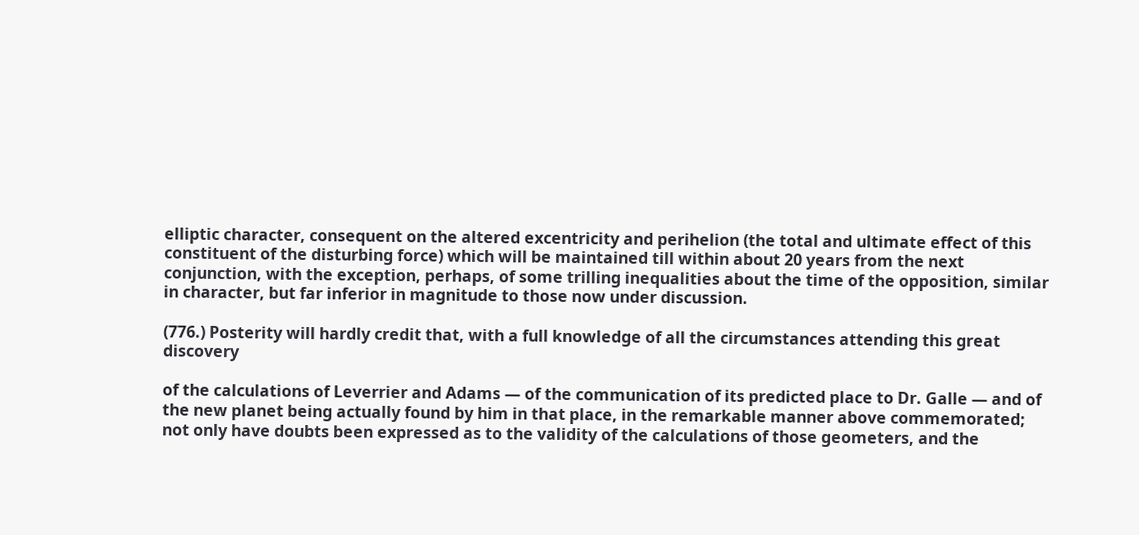elliptic character, consequent on the altered excentricity and perihelion (the total and ultimate effect of this constituent of the disturbing force) which will be maintained till within about 20 years from the next conjunction, with the exception, perhaps, of some trilling inequalities about the time of the opposition, similar in character, but far inferior in magnitude to those now under discussion.

(776.) Posterity will hardly credit that, with a full knowledge of all the circumstances attending this great discovery

of the calculations of Leverrier and Adams — of the communication of its predicted place to Dr. Galle — and of the new planet being actually found by him in that place, in the remarkable manner above commemorated; not only have doubts been expressed as to the validity of the calculations of those geometers, and the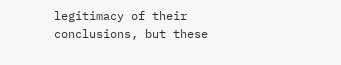legitimacy of their conclusions, but these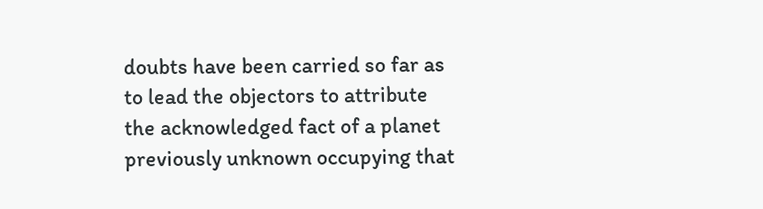doubts have been carried so far as to lead the objectors to attribute the acknowledged fact of a planet previously unknown occupying that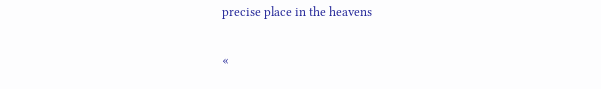precise place in the heavens

«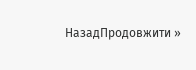НазадПродовжити »